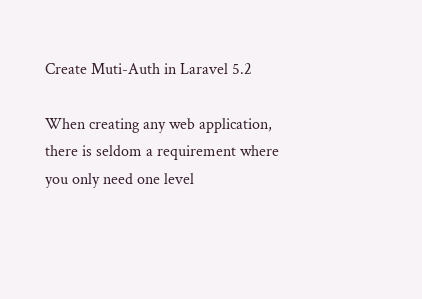Create Muti-Auth in Laravel 5.2

When creating any web application, there is seldom a requirement where you only need one level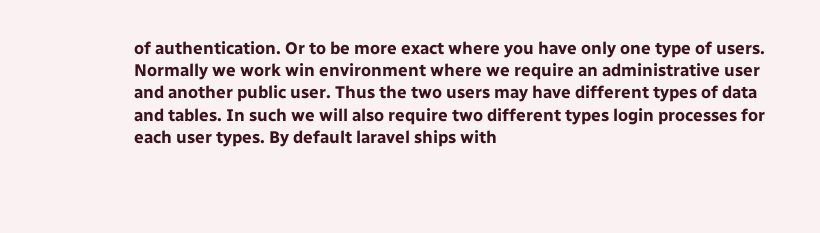of authentication. Or to be more exact where you have only one type of users. Normally we work win environment where we require an administrative user and another public user. Thus the two users may have different types of data and tables. In such we will also require two different types login processes for each user types. By default laravel ships with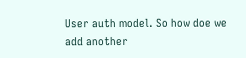User auth model. So how doe we add another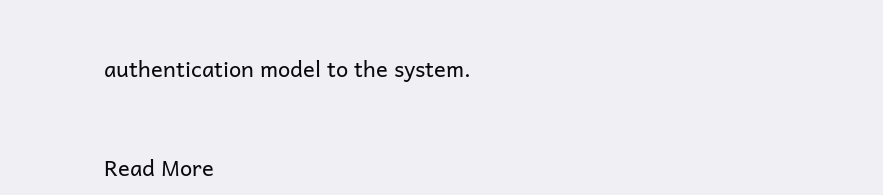authentication model to the system.


Read More